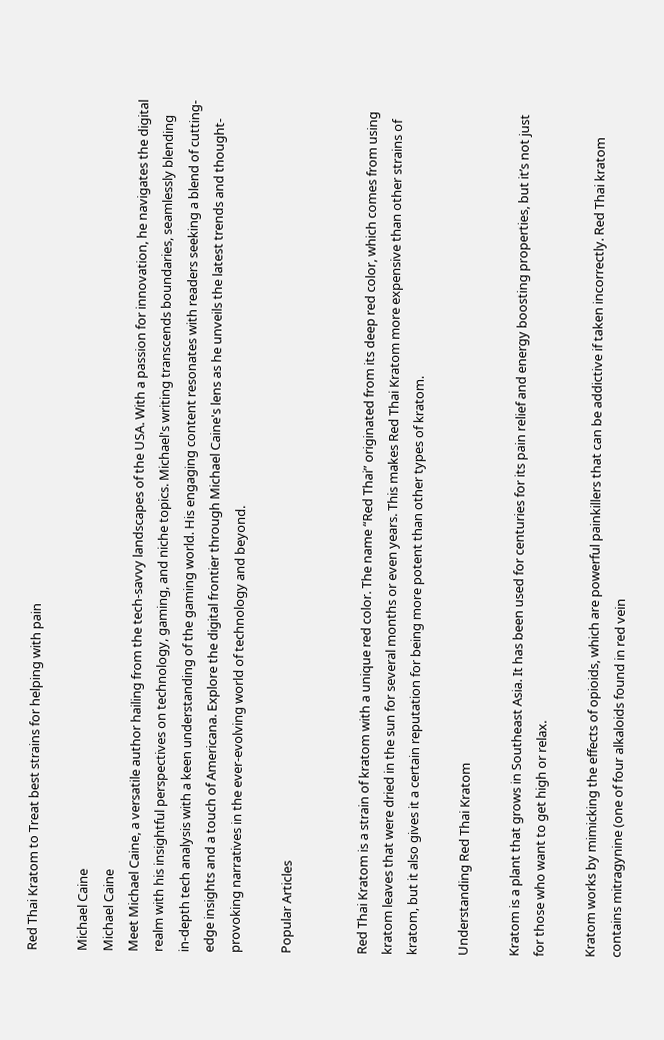Red Thai Kratom to Treat best strains for helping with pain

Michael Caine
Michael Caine
Meet Michael Caine, a versatile author hailing from the tech-savvy landscapes of the USA. With a passion for innovation, he navigates the digital realm with his insightful perspectives on technology, gaming, and niche topics. Michael's writing transcends boundaries, seamlessly blending in-depth tech analysis with a keen understanding of the gaming world. His engaging content resonates with readers seeking a blend of cutting-edge insights and a touch of Americana. Explore the digital frontier through Michael Caine's lens as he unveils the latest trends and thought-provoking narratives in the ever-evolving world of technology and beyond.

Popular Articles


Red Thai Kratom is a strain of kratom with a unique red color. The name “Red Thai” originated from its deep red color, which comes from using kratom leaves that were dried in the sun for several months or even years. This makes Red Thai Kratom more expensive than other strains of kratom, but it also gives it a certain reputation for being more potent than other types of kratom.

Understanding Red Thai Kratom

Kratom is a plant that grows in Southeast Asia. It has been used for centuries for its pain relief and energy boosting properties, but it’s not just for those who want to get high or relax.

Kratom works by mimicking the effects of opioids, which are powerful painkillers that can be addictive if taken incorrectly. Red Thai kratom contains mitragynine (one of four alkaloids found in red vein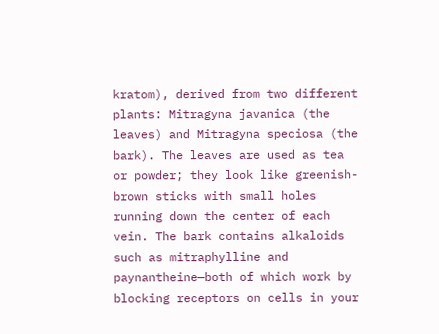kratom), derived from two different plants: Mitragyna javanica (the leaves) and Mitragyna speciosa (the bark). The leaves are used as tea or powder; they look like greenish-brown sticks with small holes running down the center of each vein. The bark contains alkaloids such as mitraphylline and paynantheine—both of which work by blocking receptors on cells in your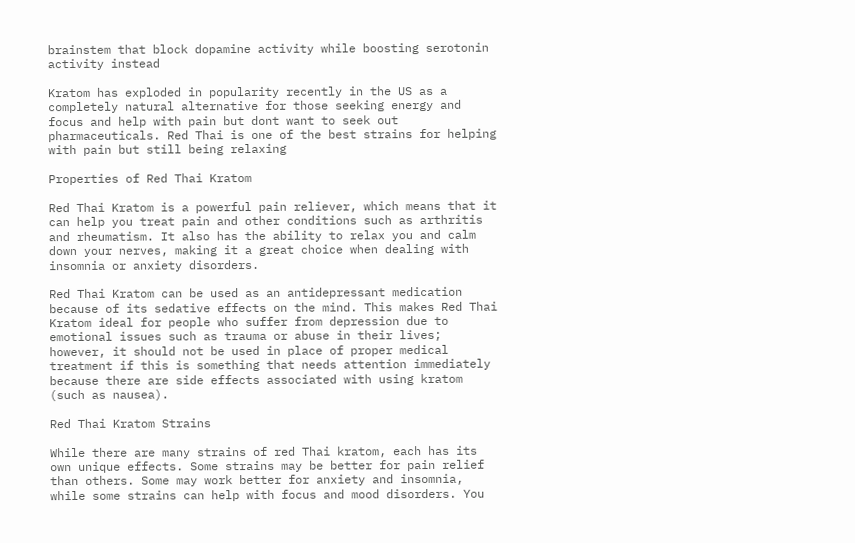brainstem that block dopamine activity while boosting serotonin activity instead

Kratom has exploded in popularity recently in the US as a completely natural alternative for those seeking energy and focus and help with pain but dont want to seek out pharmaceuticals. Red Thai is one of the best strains for helping with pain but still being relaxing

Properties of Red Thai Kratom

Red Thai Kratom is a powerful pain reliever, which means that it can help you treat pain and other conditions such as arthritis and rheumatism. It also has the ability to relax you and calm down your nerves, making it a great choice when dealing with insomnia or anxiety disorders.

Red Thai Kratom can be used as an antidepressant medication because of its sedative effects on the mind. This makes Red Thai Kratom ideal for people who suffer from depression due to emotional issues such as trauma or abuse in their lives; however, it should not be used in place of proper medical treatment if this is something that needs attention immediately because there are side effects associated with using kratom (such as nausea).

Red Thai Kratom Strains

While there are many strains of red Thai kratom, each has its own unique effects. Some strains may be better for pain relief than others. Some may work better for anxiety and insomnia, while some strains can help with focus and mood disorders. You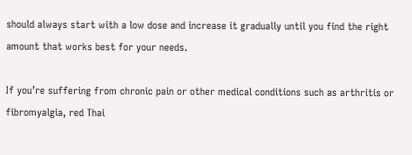should always start with a low dose and increase it gradually until you find the right amount that works best for your needs.

If you’re suffering from chronic pain or other medical conditions such as arthritis or fibromyalgia, red Thai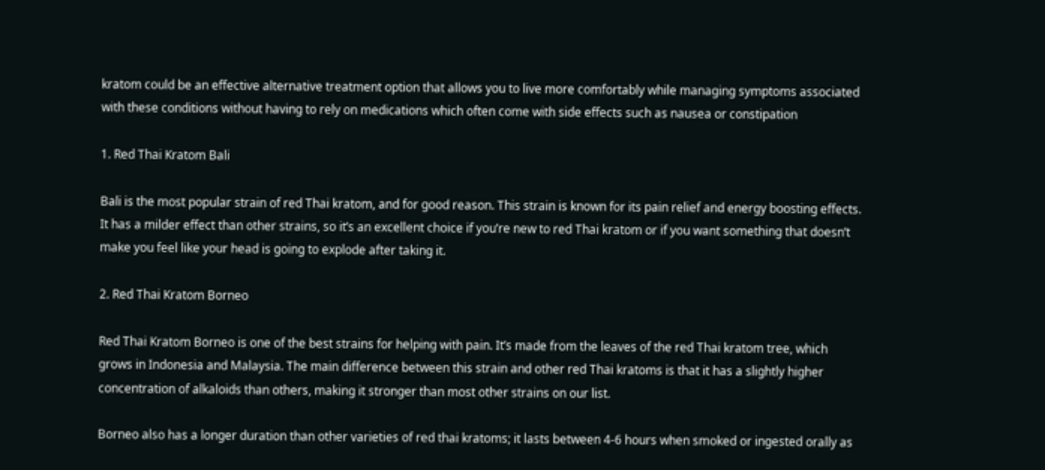kratom could be an effective alternative treatment option that allows you to live more comfortably while managing symptoms associated with these conditions without having to rely on medications which often come with side effects such as nausea or constipation

1. Red Thai Kratom Bali

Bali is the most popular strain of red Thai kratom, and for good reason. This strain is known for its pain relief and energy boosting effects. It has a milder effect than other strains, so it’s an excellent choice if you’re new to red Thai kratom or if you want something that doesn’t make you feel like your head is going to explode after taking it.

2. Red Thai Kratom Borneo

Red Thai Kratom Borneo is one of the best strains for helping with pain. It’s made from the leaves of the red Thai kratom tree, which grows in Indonesia and Malaysia. The main difference between this strain and other red Thai kratoms is that it has a slightly higher concentration of alkaloids than others, making it stronger than most other strains on our list.

Borneo also has a longer duration than other varieties of red thai kratoms; it lasts between 4-6 hours when smoked or ingested orally as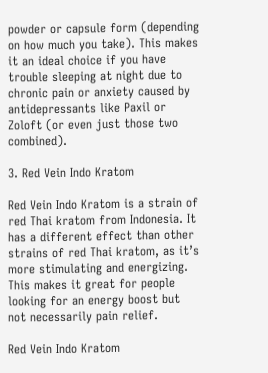powder or capsule form (depending on how much you take). This makes it an ideal choice if you have trouble sleeping at night due to chronic pain or anxiety caused by antidepressants like Paxil or Zoloft (or even just those two combined).

3. Red Vein Indo Kratom

Red Vein Indo Kratom is a strain of red Thai kratom from Indonesia. It has a different effect than other strains of red Thai kratom, as it’s more stimulating and energizing. This makes it great for people looking for an energy boost but not necessarily pain relief.

Red Vein Indo Kratom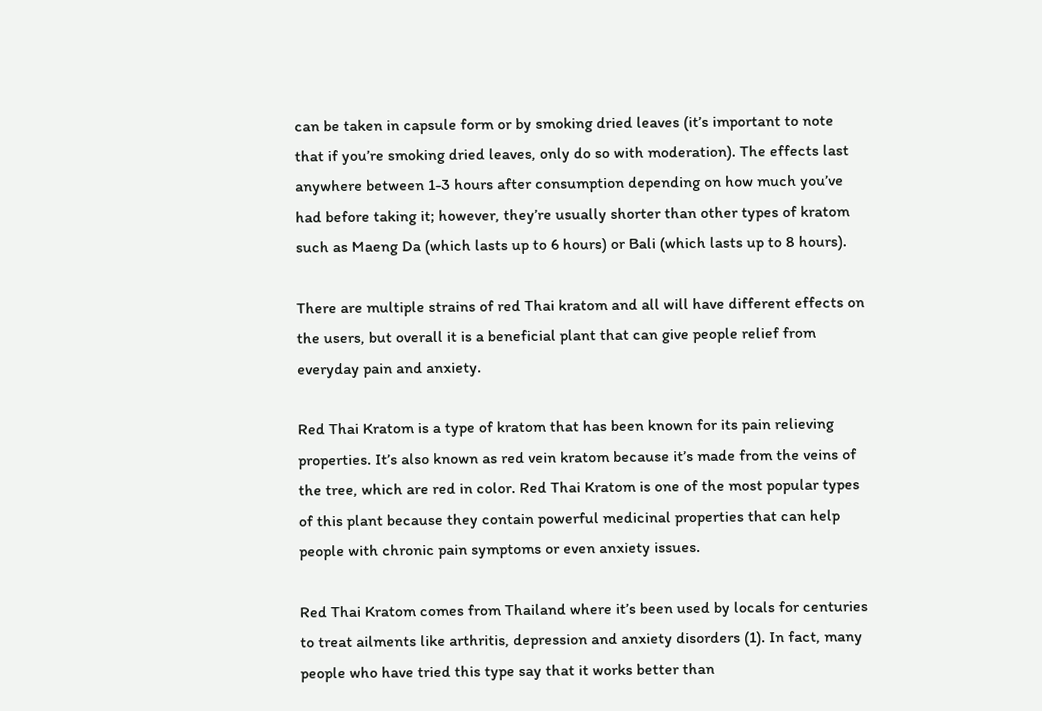can be taken in capsule form or by smoking dried leaves (it’s important to note that if you’re smoking dried leaves, only do so with moderation). The effects last anywhere between 1-3 hours after consumption depending on how much you’ve had before taking it; however, they’re usually shorter than other types of kratom such as Maeng Da (which lasts up to 6 hours) or Bali (which lasts up to 8 hours).

There are multiple strains of red Thai kratom and all will have different effects on the users, but overall it is a beneficial plant that can give people relief from everyday pain and anxiety.

Red Thai Kratom is a type of kratom that has been known for its pain relieving properties. It’s also known as red vein kratom because it’s made from the veins of the tree, which are red in color. Red Thai Kratom is one of the most popular types of this plant because they contain powerful medicinal properties that can help people with chronic pain symptoms or even anxiety issues.

Red Thai Kratom comes from Thailand where it’s been used by locals for centuries to treat ailments like arthritis, depression and anxiety disorders (1). In fact, many people who have tried this type say that it works better than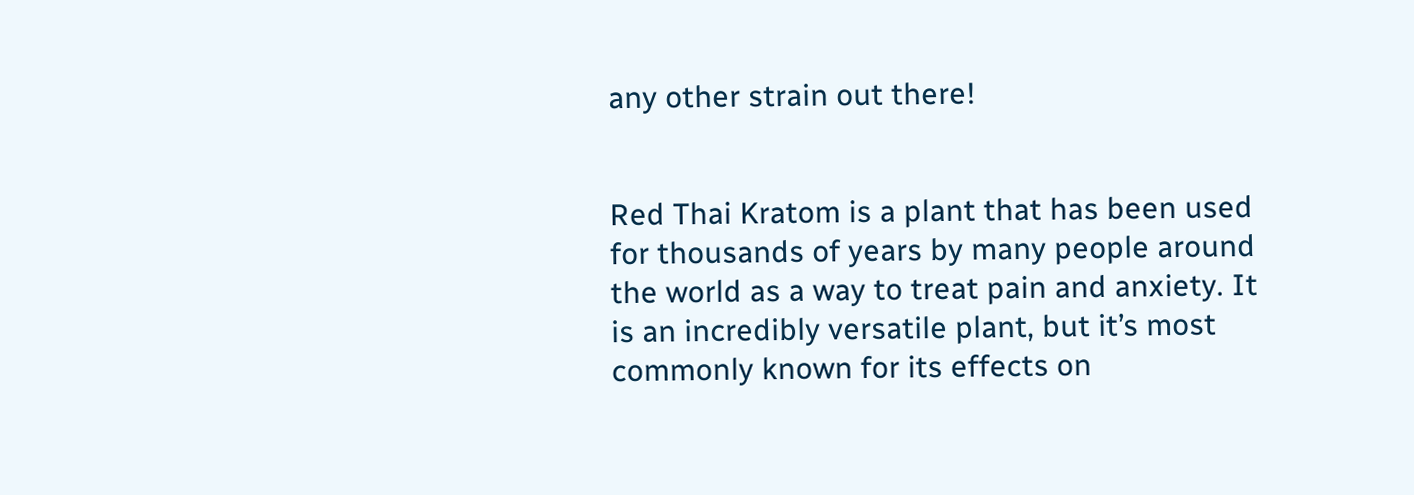any other strain out there!


Red Thai Kratom is a plant that has been used for thousands of years by many people around the world as a way to treat pain and anxiety. It is an incredibly versatile plant, but it’s most commonly known for its effects on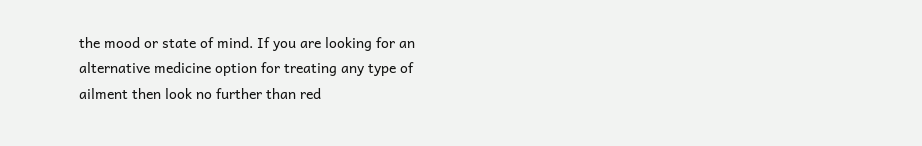the mood or state of mind. If you are looking for an alternative medicine option for treating any type of ailment then look no further than red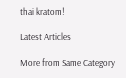thai kratom!

Latest Articles

More from Same Category